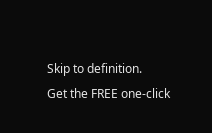Skip to definition.
Get the FREE one-click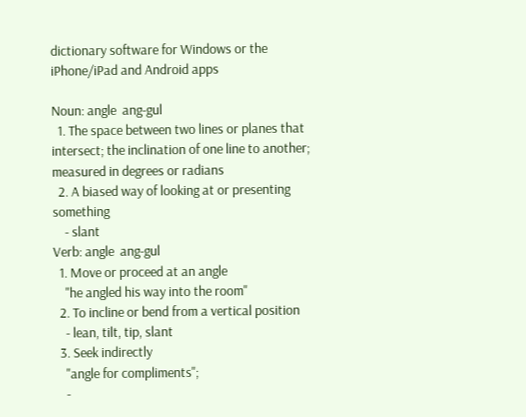dictionary software for Windows or the iPhone/iPad and Android apps

Noun: angle  ang-gul
  1. The space between two lines or planes that intersect; the inclination of one line to another; measured in degrees or radians
  2. A biased way of looking at or presenting something
    - slant
Verb: angle  ang-gul
  1. Move or proceed at an angle
    "he angled his way into the room"
  2. To incline or bend from a vertical position
    - lean, tilt, tip, slant
  3. Seek indirectly
    "angle for compliments";
    -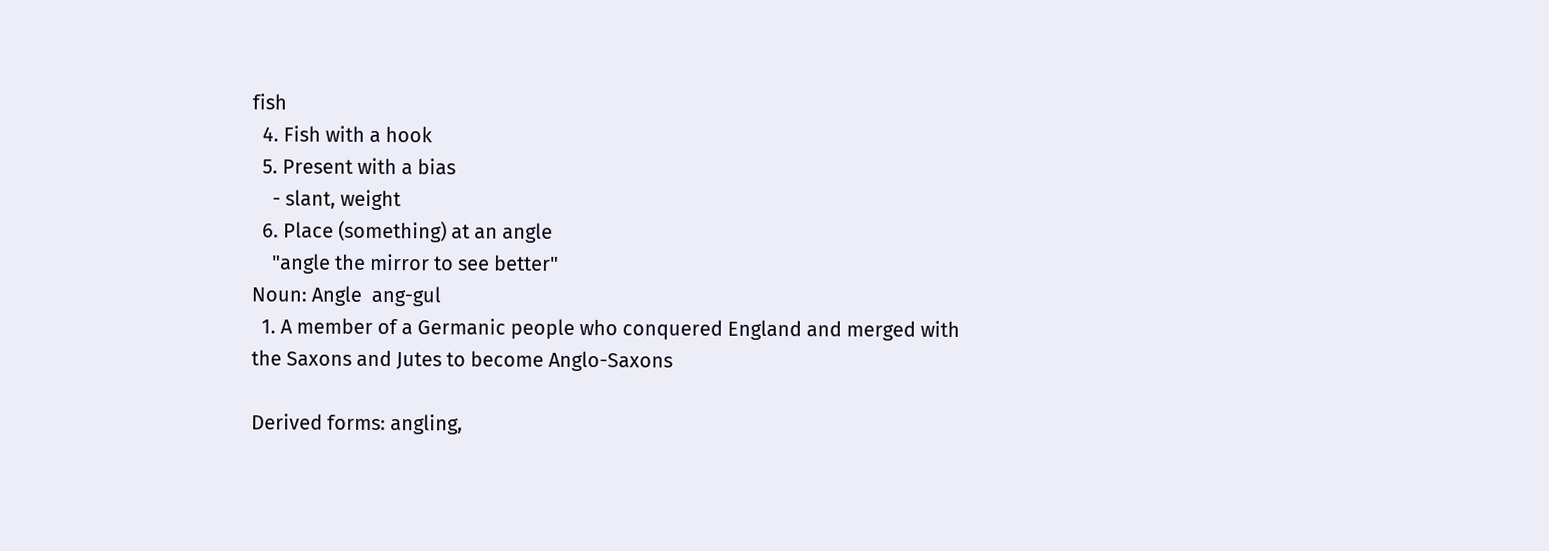fish
  4. Fish with a hook
  5. Present with a bias
    - slant, weight
  6. Place (something) at an angle
    "angle the mirror to see better"
Noun: Angle  ang-gul
  1. A member of a Germanic people who conquered England and merged with the Saxons and Jutes to become Anglo-Saxons

Derived forms: angling,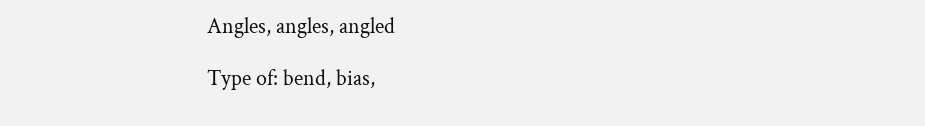Angles, angles, angled

Type of: bend, bias,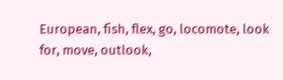European, fish, flex, go, locomote, look for, move, outlook,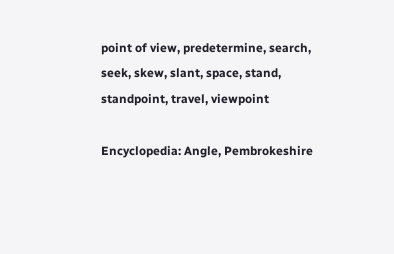point of view, predetermine, search, seek, skew, slant, space, stand, standpoint, travel, viewpoint

Encyclopedia: Angle, Pembrokeshire